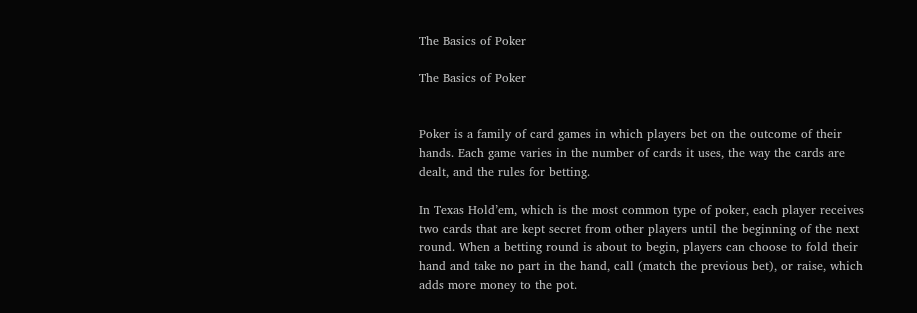The Basics of Poker

The Basics of Poker


Poker is a family of card games in which players bet on the outcome of their hands. Each game varies in the number of cards it uses, the way the cards are dealt, and the rules for betting.

In Texas Hold’em, which is the most common type of poker, each player receives two cards that are kept secret from other players until the beginning of the next round. When a betting round is about to begin, players can choose to fold their hand and take no part in the hand, call (match the previous bet), or raise, which adds more money to the pot.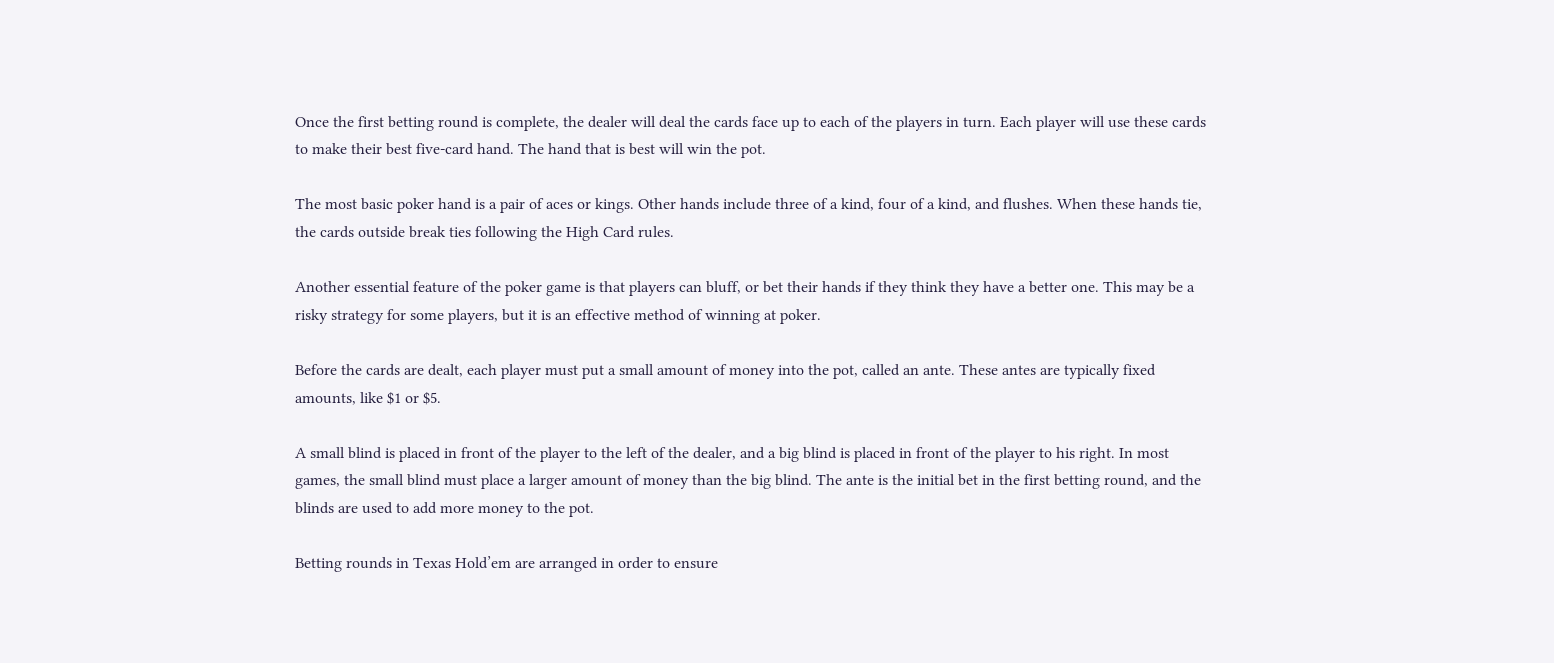Once the first betting round is complete, the dealer will deal the cards face up to each of the players in turn. Each player will use these cards to make their best five-card hand. The hand that is best will win the pot.

The most basic poker hand is a pair of aces or kings. Other hands include three of a kind, four of a kind, and flushes. When these hands tie, the cards outside break ties following the High Card rules.

Another essential feature of the poker game is that players can bluff, or bet their hands if they think they have a better one. This may be a risky strategy for some players, but it is an effective method of winning at poker.

Before the cards are dealt, each player must put a small amount of money into the pot, called an ante. These antes are typically fixed amounts, like $1 or $5.

A small blind is placed in front of the player to the left of the dealer, and a big blind is placed in front of the player to his right. In most games, the small blind must place a larger amount of money than the big blind. The ante is the initial bet in the first betting round, and the blinds are used to add more money to the pot.

Betting rounds in Texas Hold’em are arranged in order to ensure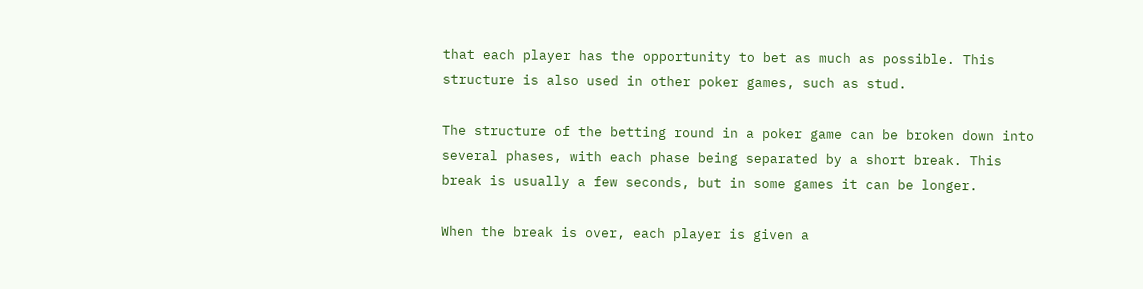that each player has the opportunity to bet as much as possible. This structure is also used in other poker games, such as stud.

The structure of the betting round in a poker game can be broken down into several phases, with each phase being separated by a short break. This break is usually a few seconds, but in some games it can be longer.

When the break is over, each player is given a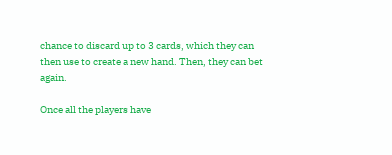chance to discard up to 3 cards, which they can then use to create a new hand. Then, they can bet again.

Once all the players have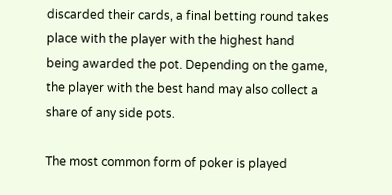discarded their cards, a final betting round takes place with the player with the highest hand being awarded the pot. Depending on the game, the player with the best hand may also collect a share of any side pots.

The most common form of poker is played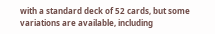with a standard deck of 52 cards, but some variations are available, including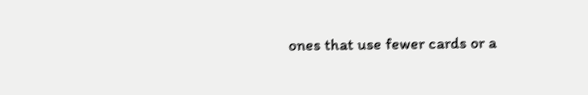ones that use fewer cards or a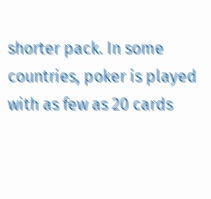shorter pack. In some countries, poker is played with as few as 20 cards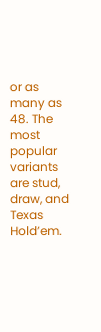or as many as 48. The most popular variants are stud, draw, and Texas Hold’em.